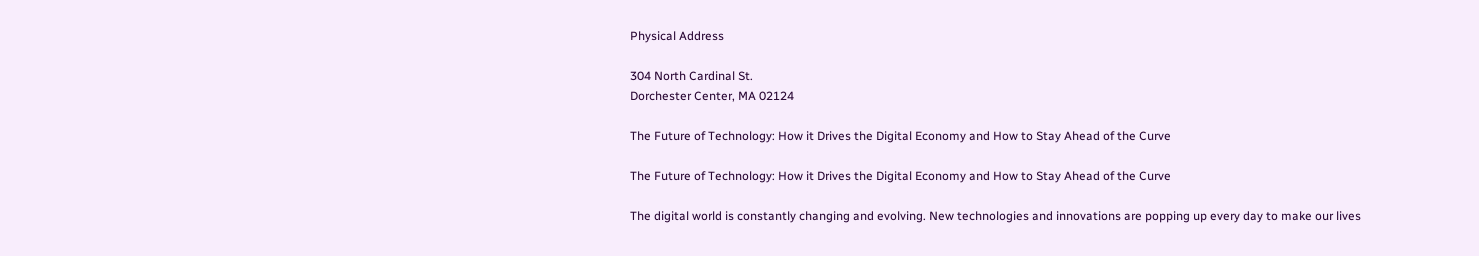Physical Address

304 North Cardinal St.
Dorchester Center, MA 02124

The Future of Technology: How it Drives the Digital Economy and How to Stay Ahead of the Curve

The Future of Technology: How it Drives the Digital Economy and How to Stay Ahead of the Curve

The digital world is constantly changing and evolving. New technologies and innovations are popping up every day to make our lives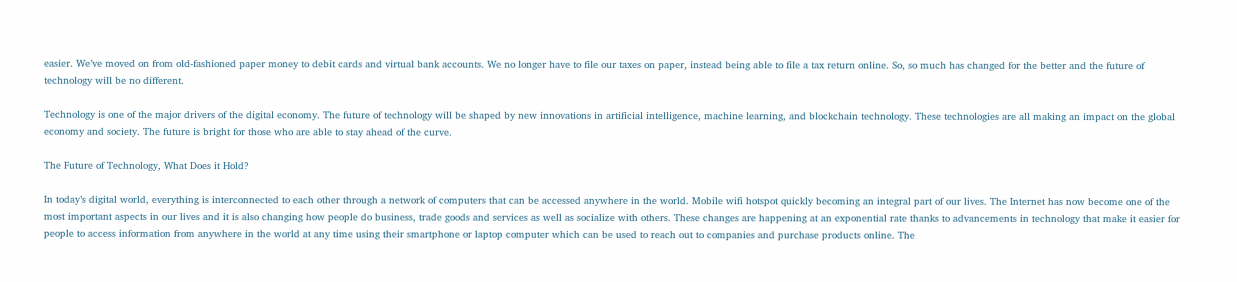easier. We’ve moved on from old-fashioned paper money to debit cards and virtual bank accounts. We no longer have to file our taxes on paper, instead being able to file a tax return online. So, so much has changed for the better and the future of technology will be no different.

Technology is one of the major drivers of the digital economy. The future of technology will be shaped by new innovations in artificial intelligence, machine learning, and blockchain technology. These technologies are all making an impact on the global economy and society. The future is bright for those who are able to stay ahead of the curve.

The Future of Technology, What Does it Hold?

In today’s digital world, everything is interconnected to each other through a network of computers that can be accessed anywhere in the world. Mobile wifi hotspot quickly becoming an integral part of our lives. The Internet has now become one of the most important aspects in our lives and it is also changing how people do business, trade goods and services as well as socialize with others. These changes are happening at an exponential rate thanks to advancements in technology that make it easier for people to access information from anywhere in the world at any time using their smartphone or laptop computer which can be used to reach out to companies and purchase products online. The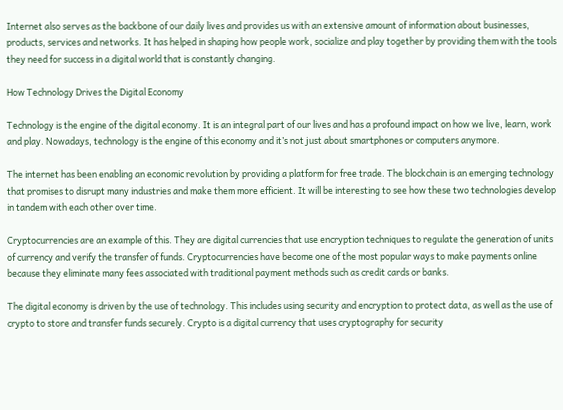Internet also serves as the backbone of our daily lives and provides us with an extensive amount of information about businesses, products, services and networks. It has helped in shaping how people work, socialize and play together by providing them with the tools they need for success in a digital world that is constantly changing.

How Technology Drives the Digital Economy

Technology is the engine of the digital economy. It is an integral part of our lives and has a profound impact on how we live, learn, work and play. Nowadays, technology is the engine of this economy and it’s not just about smartphones or computers anymore.

The internet has been enabling an economic revolution by providing a platform for free trade. The blockchain is an emerging technology that promises to disrupt many industries and make them more efficient. It will be interesting to see how these two technologies develop in tandem with each other over time.

Cryptocurrencies are an example of this. They are digital currencies that use encryption techniques to regulate the generation of units of currency and verify the transfer of funds. Cryptocurrencies have become one of the most popular ways to make payments online because they eliminate many fees associated with traditional payment methods such as credit cards or banks.

The digital economy is driven by the use of technology. This includes using security and encryption to protect data, as well as the use of crypto to store and transfer funds securely. Crypto is a digital currency that uses cryptography for security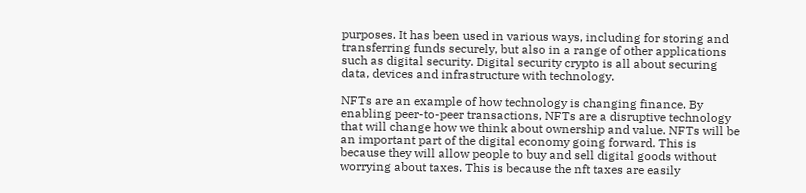purposes. It has been used in various ways, including for storing and transferring funds securely, but also in a range of other applications such as digital security. Digital security crypto is all about securing data, devices and infrastructure with technology.

NFTs are an example of how technology is changing finance. By enabling peer-to-peer transactions, NFTs are a disruptive technology that will change how we think about ownership and value. NFTs will be an important part of the digital economy going forward. This is because they will allow people to buy and sell digital goods without worrying about taxes. This is because the nft taxes are easily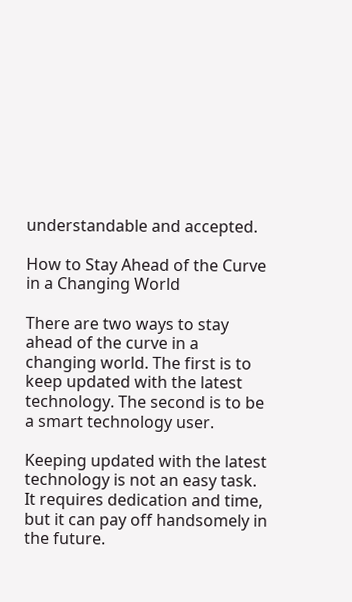understandable and accepted.

How to Stay Ahead of the Curve in a Changing World

There are two ways to stay ahead of the curve in a changing world. The first is to keep updated with the latest technology. The second is to be a smart technology user.

Keeping updated with the latest technology is not an easy task. It requires dedication and time, but it can pay off handsomely in the future.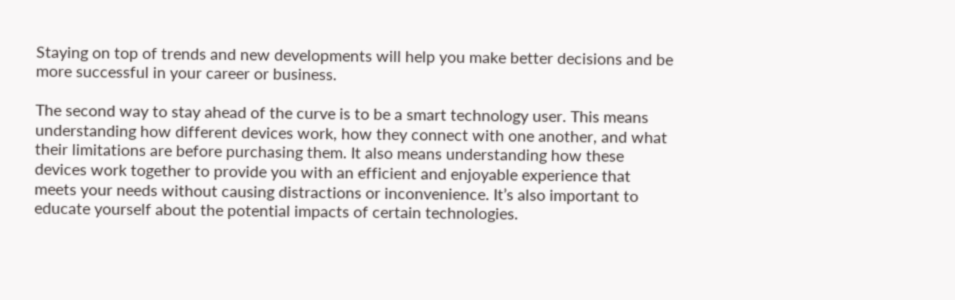Staying on top of trends and new developments will help you make better decisions and be more successful in your career or business.

The second way to stay ahead of the curve is to be a smart technology user. This means understanding how different devices work, how they connect with one another, and what their limitations are before purchasing them. It also means understanding how these devices work together to provide you with an efficient and enjoyable experience that meets your needs without causing distractions or inconvenience. It’s also important to educate yourself about the potential impacts of certain technologies.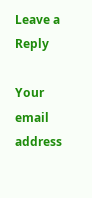Leave a Reply

Your email address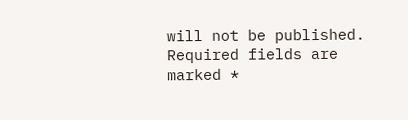will not be published. Required fields are marked *